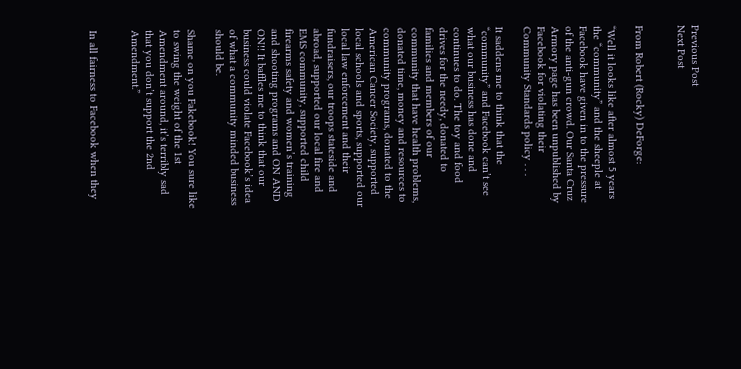Previous Post
Next Post


From Robert (Rocky) DeForge:

“Well it looks like after almost 5 years the “community” and the sheeple at Facebook have given in to the pressure of the anti-gun crowd. Our Santa Cruz Armory page has been unpublished by Facebook for violating their Community Standards policy . . .

It saddens me to think that the “community” and Facebook can’t see what our business has done and continues to do. The toy and food drives for the needy, donated to families and members of our community that have health problems, donated time, money and resources to community programs, donated to the American Cancer Society, supported local schools and sports, supported our local law enforcement and their fundraisers, our troops stateside and abroad, supported our local fire and EMS community, supported child firearms safety and women’s training and shooting programs and ON AND ON!! It baffles me to think that our business could violate Facebook’s idea of what a community minded business should be.

Shame on you Fakebook! You sure like to swing the weight of the 1st Amendment around, it’s terribly sad that you don’t support the 2nd Amendment.”


In all fairness to Facebook when they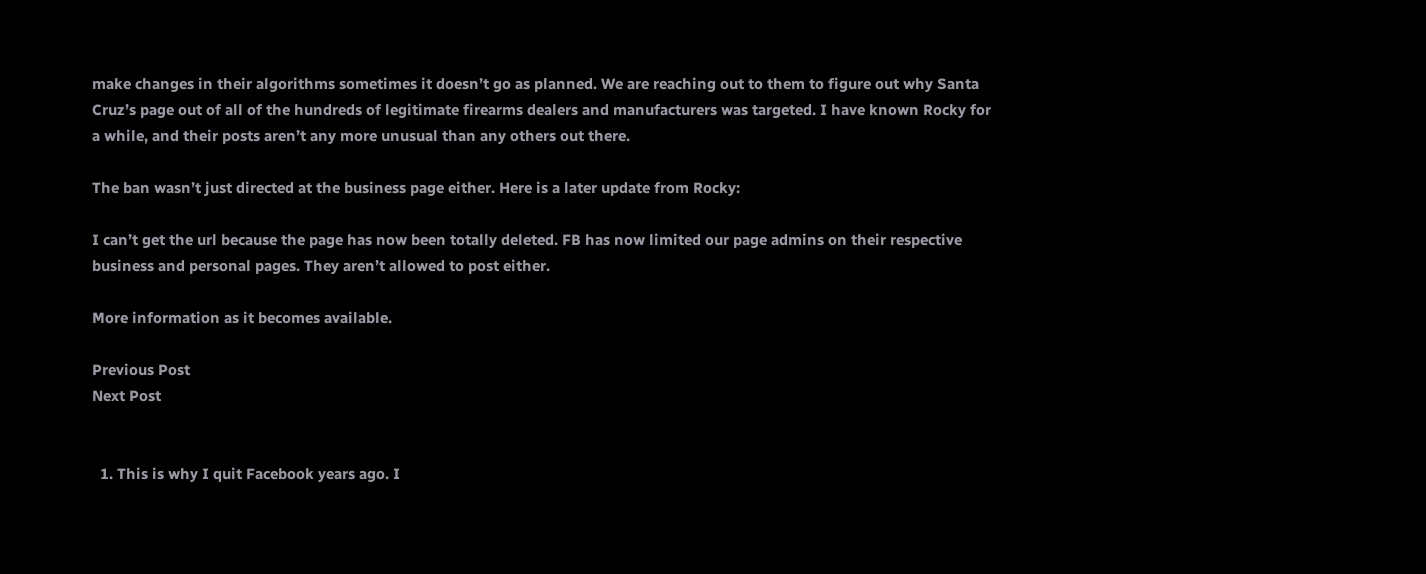make changes in their algorithms sometimes it doesn’t go as planned. We are reaching out to them to figure out why Santa Cruz’s page out of all of the hundreds of legitimate firearms dealers and manufacturers was targeted. I have known Rocky for a while, and their posts aren’t any more unusual than any others out there.

The ban wasn’t just directed at the business page either. Here is a later update from Rocky:

I can’t get the url because the page has now been totally deleted. FB has now limited our page admins on their respective business and personal pages. They aren’t allowed to post either.

More information as it becomes available.

Previous Post
Next Post


  1. This is why I quit Facebook years ago. I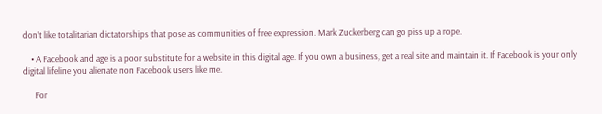don’t like totalitarian dictatorships that pose as communities of free expression. Mark Zuckerberg can go piss up a rope.

    • A Facebook and age is a poor substitute for a website in this digital age. If you own a business, get a real site and maintain it. If Facebook is your only digital lifeline you alienate non Facebook users like me.

      For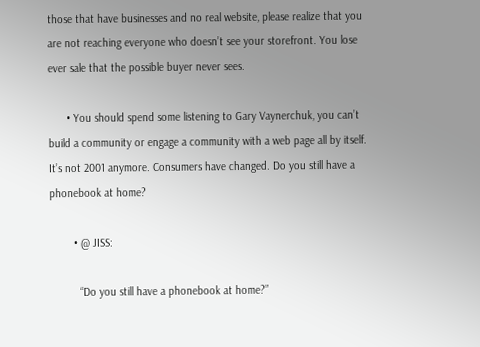those that have businesses and no real website, please realize that you are not reaching everyone who doesn’t see your storefront. You lose ever sale that the possible buyer never sees.

      • You should spend some listening to Gary Vaynerchuk, you can’t build a community or engage a community with a web page all by itself. It’s not 2001 anymore. Consumers have changed. Do you still have a phonebook at home?

        • @ JISS:

          “Do you still have a phonebook at home?”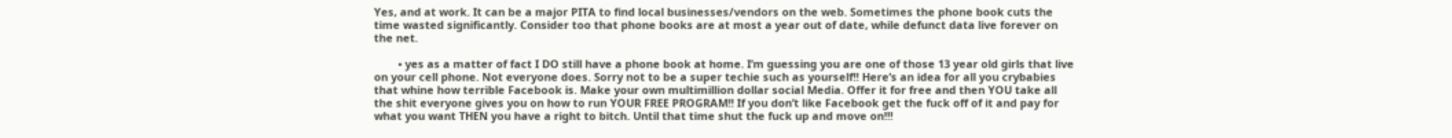Yes, and at work. It can be a major PITA to find local businesses/vendors on the web. Sometimes the phone book cuts the time wasted significantly. Consider too that phone books are at most a year out of date, while defunct data live forever on the net.

        • yes as a matter of fact I DO still have a phone book at home. I’m guessing you are one of those 13 year old girls that live on your cell phone. Not everyone does. Sorry not to be a super techie such as yourself!! Here’s an idea for all you crybabies that whine how terrible Facebook is. Make your own multimillion dollar social Media. Offer it for free and then YOU take all the shit everyone gives you on how to run YOUR FREE PROGRAM!! If you don’t like Facebook get the fuck off of it and pay for what you want THEN you have a right to bitch. Until that time shut the fuck up and move on!!!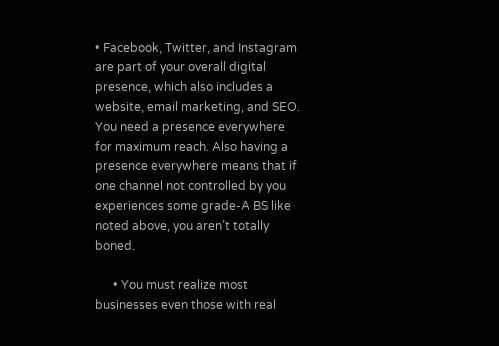• Facebook, Twitter, and Instagram are part of your overall digital presence, which also includes a website, email marketing, and SEO. You need a presence everywhere for maximum reach. Also having a presence everywhere means that if one channel not controlled by you experiences some grade-A BS like noted above, you aren’t totally boned.

      • You must realize most businesses even those with real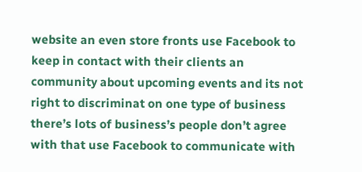website an even store fronts use Facebook to keep in contact with their clients an community about upcoming events and its not right to discriminat on one type of business there’s lots of business’s people don’t agree with that use Facebook to communicate with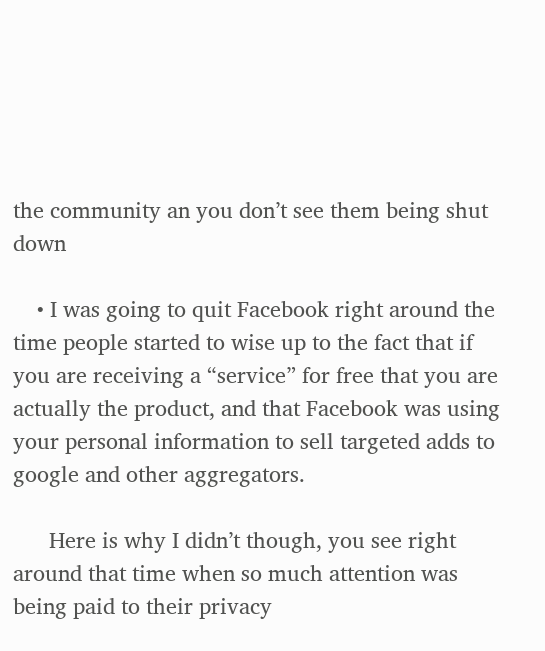the community an you don’t see them being shut down

    • I was going to quit Facebook right around the time people started to wise up to the fact that if you are receiving a “service” for free that you are actually the product, and that Facebook was using your personal information to sell targeted adds to google and other aggregators.

      Here is why I didn’t though, you see right around that time when so much attention was being paid to their privacy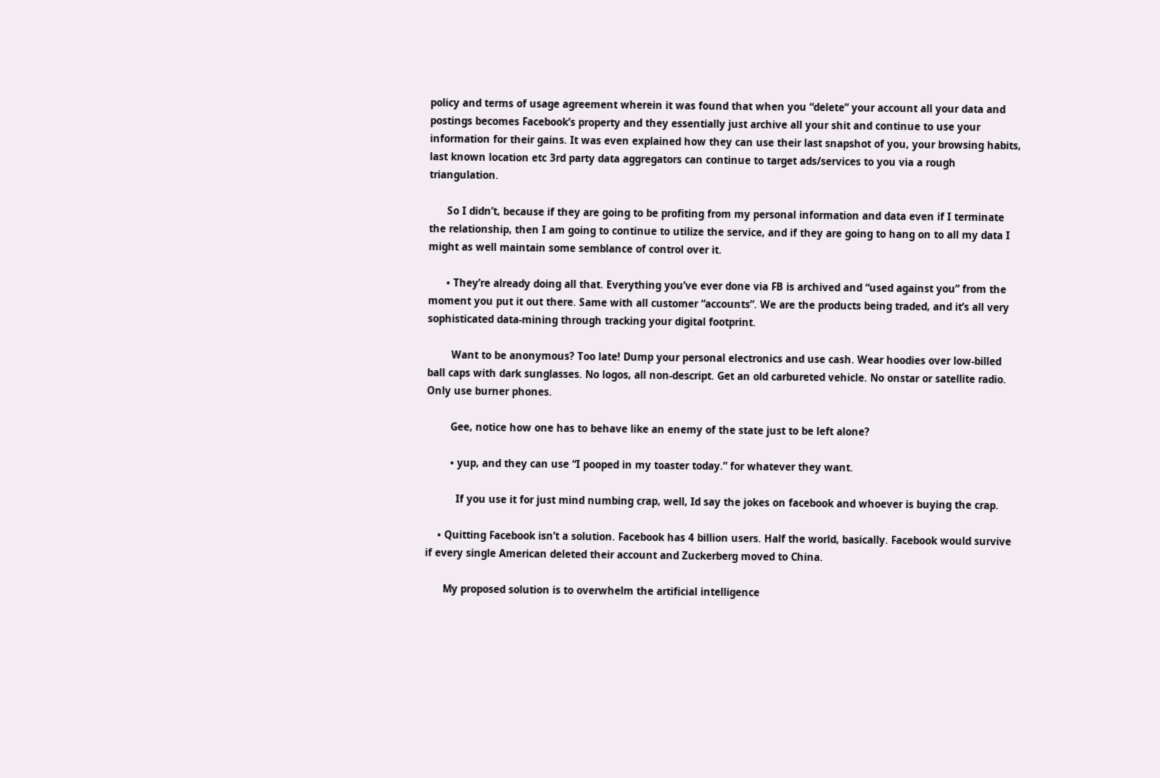policy and terms of usage agreement wherein it was found that when you “delete” your account all your data and postings becomes Facebook’s property and they essentially just archive all your shit and continue to use your information for their gains. It was even explained how they can use their last snapshot of you, your browsing habits, last known location etc 3rd party data aggregators can continue to target ads/services to you via a rough triangulation.

      So I didn’t, because if they are going to be profiting from my personal information and data even if I terminate the relationship, then I am going to continue to utilize the service, and if they are going to hang on to all my data I might as well maintain some semblance of control over it.

      • They’re already doing all that. Everything you’ve ever done via FB is archived and “used against you” from the moment you put it out there. Same with all customer “accounts”. We are the products being traded, and it’s all very sophisticated data-mining through tracking your digital footprint.

        Want to be anonymous? Too late! Dump your personal electronics and use cash. Wear hoodies over low-billed ball caps with dark sunglasses. No logos, all non-descript. Get an old carbureted vehicle. No onstar or satellite radio. Only use burner phones.

        Gee, notice how one has to behave like an enemy of the state just to be left alone?

        • yup, and they can use “I pooped in my toaster today.” for whatever they want.

          If you use it for just mind numbing crap, well, Id say the jokes on facebook and whoever is buying the crap.

    • Quitting Facebook isn’t a solution. Facebook has 4 billion users. Half the world, basically. Facebook would survive if every single American deleted their account and Zuckerberg moved to China.

      My proposed solution is to overwhelm the artificial intelligence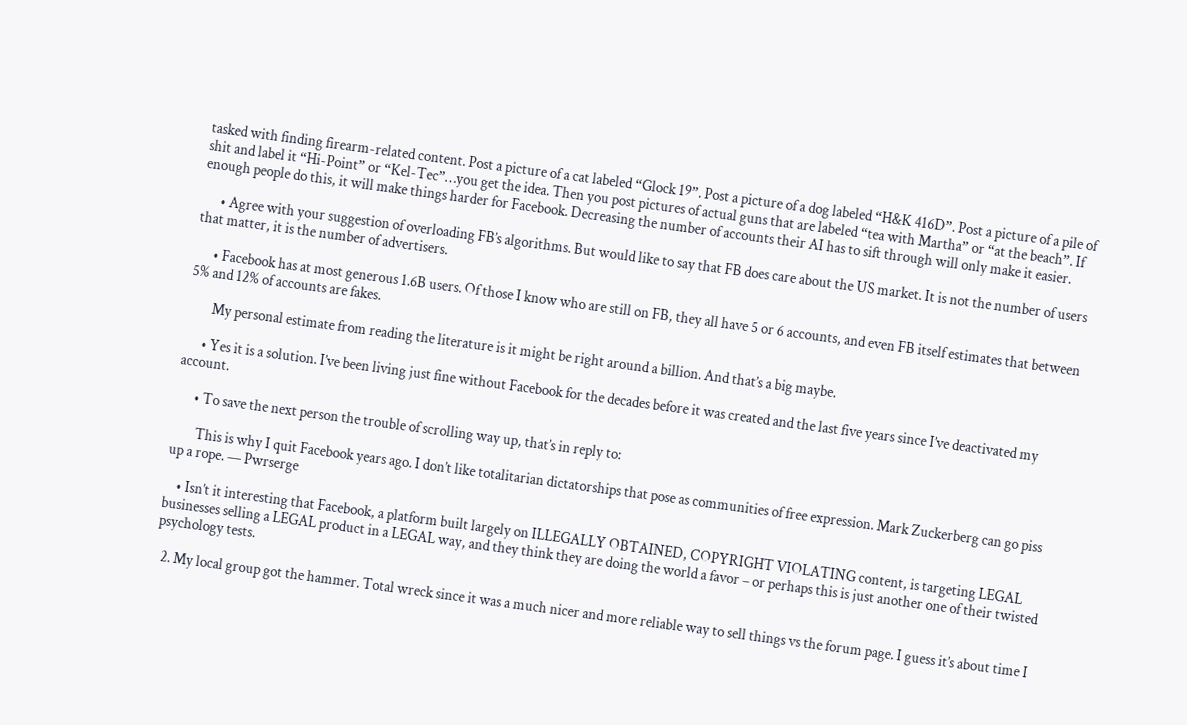tasked with finding firearm-related content. Post a picture of a cat labeled “Glock 19”. Post a picture of a dog labeled “H&K 416D”. Post a picture of a pile of shit and label it “Hi-Point” or “Kel-Tec”…you get the idea. Then you post pictures of actual guns that are labeled “tea with Martha” or “at the beach”. If enough people do this, it will make things harder for Facebook. Decreasing the number of accounts their AI has to sift through will only make it easier.

      • Agree with your suggestion of overloading FB’s algorithms. But would like to say that FB does care about the US market. It is not the number of users that matter, it is the number of advertisers.

      • Facebook has at most generous 1.6B users. Of those I know who are still on FB, they all have 5 or 6 accounts, and even FB itself estimates that between 5% and 12% of accounts are fakes.

        My personal estimate from reading the literature is it might be right around a billion. And that’s a big maybe.

      • Yes it is a solution. I’ve been living just fine without Facebook for the decades before it was created and the last five years since I’ve deactivated my account.

      • To save the next person the trouble of scrolling way up, that’s in reply to:

        This is why I quit Facebook years ago. I don’t like totalitarian dictatorships that pose as communities of free expression. Mark Zuckerberg can go piss up a rope. — Pwrserge

    • Isn’t it interesting that Facebook, a platform built largely on ILLEGALLY OBTAINED, COPYRIGHT VIOLATING content, is targeting LEGAL businesses selling a LEGAL product in a LEGAL way, and they think they are doing the world a favor – or perhaps this is just another one of their twisted psychology tests.

  2. My local group got the hammer. Total wreck since it was a much nicer and more reliable way to sell things vs the forum page. I guess it’s about time I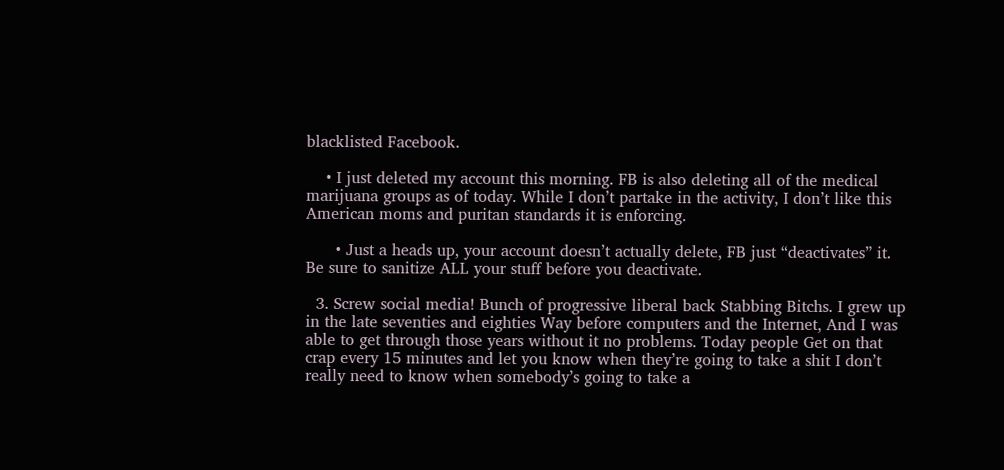blacklisted Facebook.

    • I just deleted my account this morning. FB is also deleting all of the medical marijuana groups as of today. While I don’t partake in the activity, I don’t like this American moms and puritan standards it is enforcing.

      • Just a heads up, your account doesn’t actually delete, FB just “deactivates” it. Be sure to sanitize ALL your stuff before you deactivate.

  3. Screw social media! Bunch of progressive liberal back Stabbing Bitchs. I grew up in the late seventies and eighties Way before computers and the Internet, And I was able to get through those years without it no problems. Today people Get on that crap every 15 minutes and let you know when they’re going to take a shit I don’t really need to know when somebody’s going to take a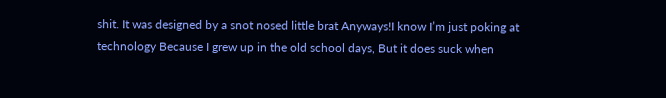shit. It was designed by a snot nosed little brat Anyways!I know I’m just poking at technology Because I grew up in the old school days, But it does suck when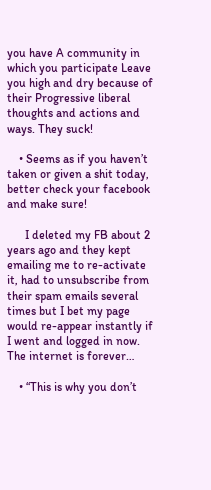you have A community in which you participate Leave you high and dry because of their Progressive liberal thoughts and actions and ways. They suck!

    • Seems as if you haven’t taken or given a shit today, better check your facebook and make sure!

      I deleted my FB about 2 years ago and they kept emailing me to re-activate it, had to unsubscribe from their spam emails several times but I bet my page would re-appear instantly if I went and logged in now. The internet is forever…

    • “This is why you don’t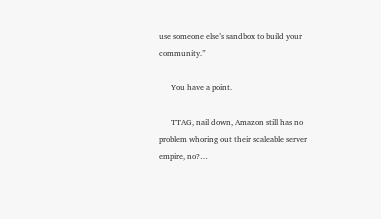use someone else’s sandbox to build your community.”

      You have a point.

      TTAG, nail down, Amazon still has no problem whoring out their scaleable server empire, no?…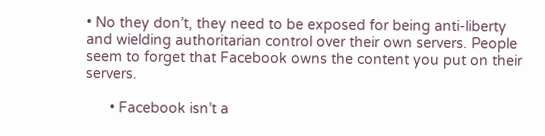• No they don’t, they need to be exposed for being anti-liberty and wielding authoritarian control over their own servers. People seem to forget that Facebook owns the content you put on their servers.

      • Facebook isn’t a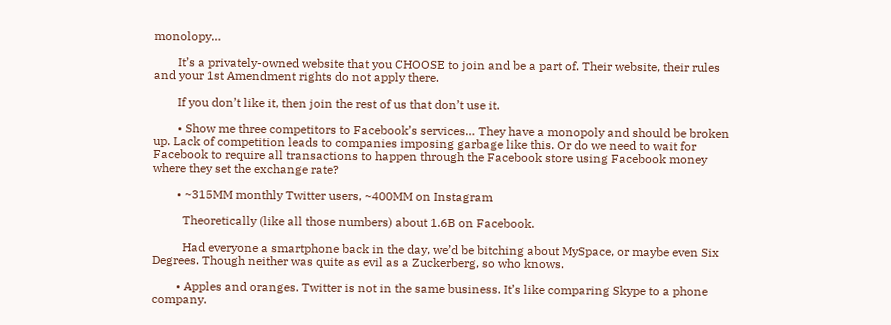monolopy…

        It’s a privately-owned website that you CHOOSE to join and be a part of. Their website, their rules and your 1st Amendment rights do not apply there.

        If you don’t like it, then join the rest of us that don’t use it.

        • Show me three competitors to Facebook’s services… They have a monopoly and should be broken up. Lack of competition leads to companies imposing garbage like this. Or do we need to wait for Facebook to require all transactions to happen through the Facebook store using Facebook money where they set the exchange rate?

        • ~315MM monthly Twitter users, ~400MM on Instagram

          Theoretically (like all those numbers) about 1.6B on Facebook.

          Had everyone a smartphone back in the day, we’d be bitching about MySpace, or maybe even Six Degrees. Though neither was quite as evil as a Zuckerberg, so who knows.

        • Apples and oranges. Twitter is not in the same business. It’s like comparing Skype to a phone company.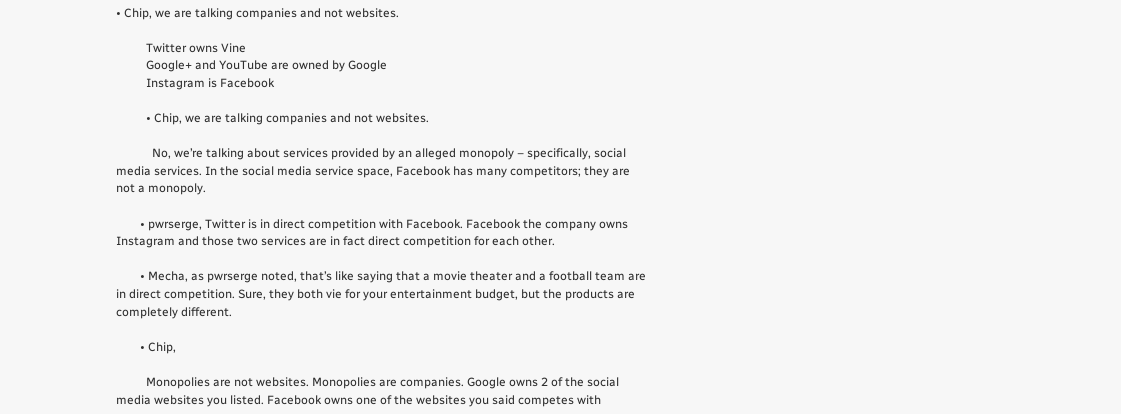• Chip, we are talking companies and not websites.

          Twitter owns Vine
          Google+ and YouTube are owned by Google
          Instagram is Facebook

          • Chip, we are talking companies and not websites.

            No, we’re talking about services provided by an alleged monopoly – specifically, social media services. In the social media service space, Facebook has many competitors; they are not a monopoly.

        • pwrserge, Twitter is in direct competition with Facebook. Facebook the company owns Instagram and those two services are in fact direct competition for each other.

        • Mecha, as pwrserge noted, that’s like saying that a movie theater and a football team are in direct competition. Sure, they both vie for your entertainment budget, but the products are completely different.

        • Chip,

          Monopolies are not websites. Monopolies are companies. Google owns 2 of the social media websites you listed. Facebook owns one of the websites you said competes with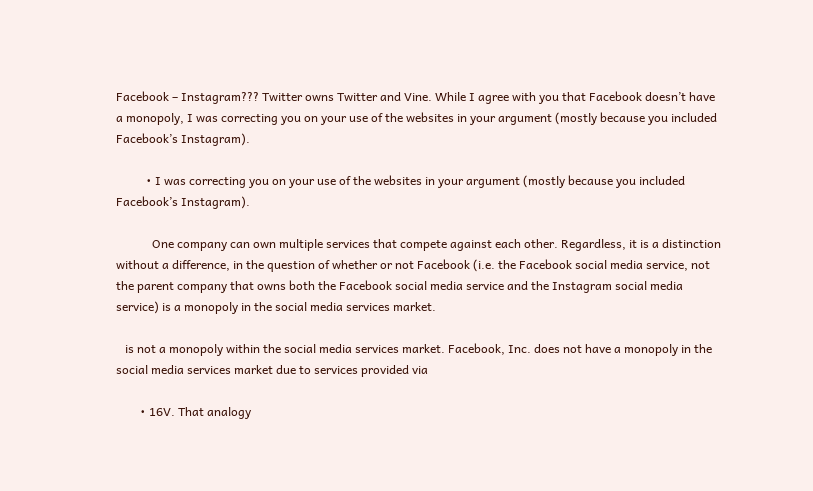Facebook – Instagram??? Twitter owns Twitter and Vine. While I agree with you that Facebook doesn’t have a monopoly, I was correcting you on your use of the websites in your argument (mostly because you included Facebook’s Instagram).

          • I was correcting you on your use of the websites in your argument (mostly because you included Facebook’s Instagram).

            One company can own multiple services that compete against each other. Regardless, it is a distinction without a difference, in the question of whether or not Facebook (i.e. the Facebook social media service, not the parent company that owns both the Facebook social media service and the Instagram social media service) is a monopoly in the social media services market.

   is not a monopoly within the social media services market. Facebook, Inc. does not have a monopoly in the social media services market due to services provided via

        • 16V. That analogy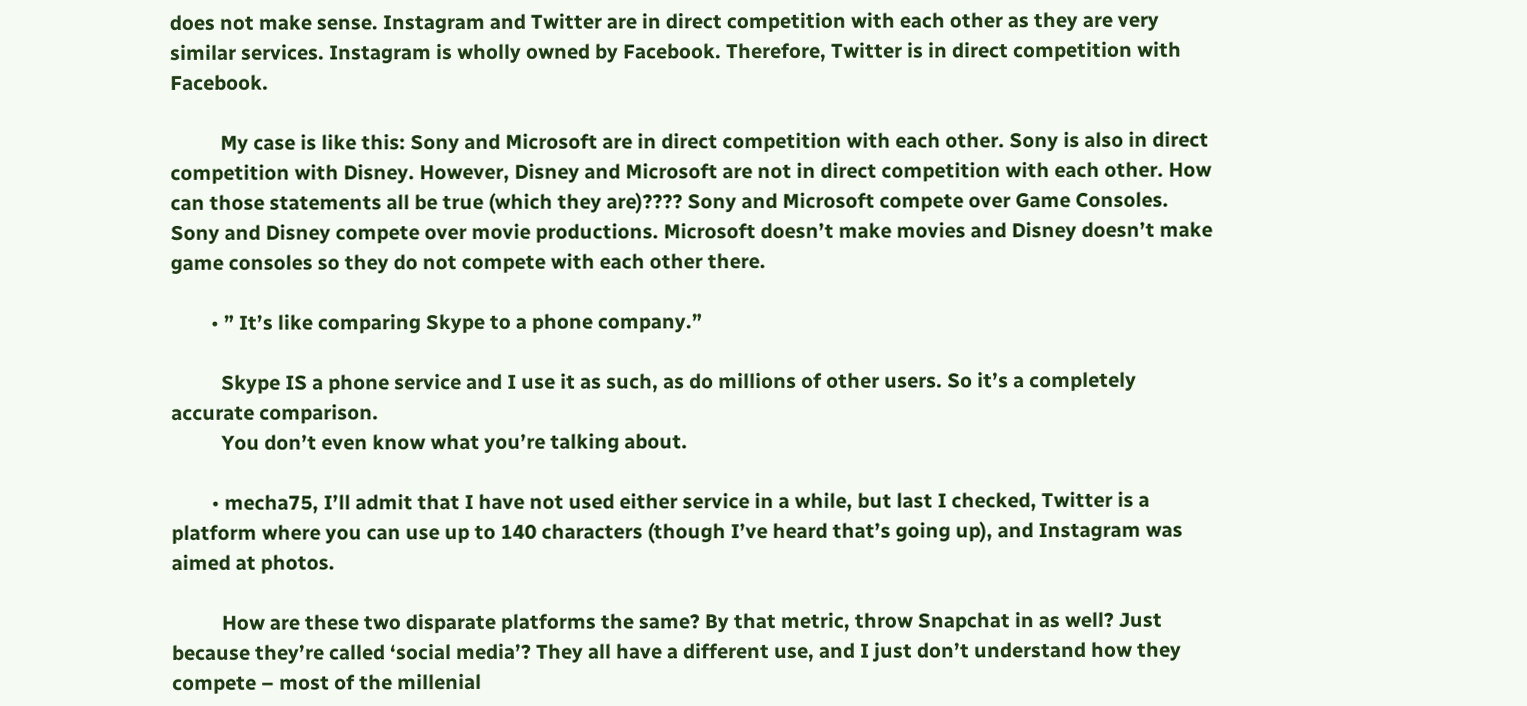does not make sense. Instagram and Twitter are in direct competition with each other as they are very similar services. Instagram is wholly owned by Facebook. Therefore, Twitter is in direct competition with Facebook.

          My case is like this: Sony and Microsoft are in direct competition with each other. Sony is also in direct competition with Disney. However, Disney and Microsoft are not in direct competition with each other. How can those statements all be true (which they are)???? Sony and Microsoft compete over Game Consoles. Sony and Disney compete over movie productions. Microsoft doesn’t make movies and Disney doesn’t make game consoles so they do not compete with each other there.

        • ” It’s like comparing Skype to a phone company.”

          Skype IS a phone service and I use it as such, as do millions of other users. So it’s a completely accurate comparison.
          You don’t even know what you’re talking about.

        • mecha75, I’ll admit that I have not used either service in a while, but last I checked, Twitter is a platform where you can use up to 140 characters (though I’ve heard that’s going up), and Instagram was aimed at photos.

          How are these two disparate platforms the same? By that metric, throw Snapchat in as well? Just because they’re called ‘social media’? They all have a different use, and I just don’t understand how they compete – most of the millenial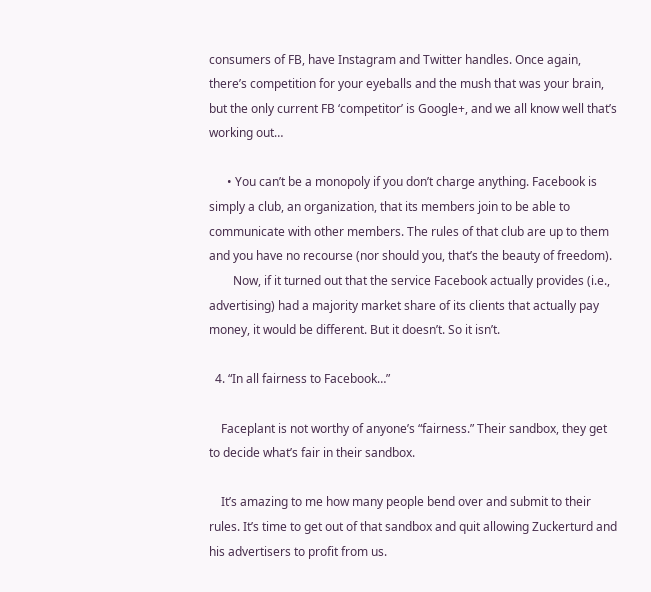consumers of FB, have Instagram and Twitter handles. Once again, there’s competition for your eyeballs and the mush that was your brain, but the only current FB ‘competitor’ is Google+, and we all know well that’s working out…

      • You can’t be a monopoly if you don’t charge anything. Facebook is simply a club, an organization, that its members join to be able to communicate with other members. The rules of that club are up to them and you have no recourse (nor should you, that’s the beauty of freedom).
        Now, if it turned out that the service Facebook actually provides (i.e., advertising) had a majority market share of its clients that actually pay money, it would be different. But it doesn’t. So it isn’t.

  4. “In all fairness to Facebook…”

    Faceplant is not worthy of anyone’s “fairness.” Their sandbox, they get to decide what’s fair in their sandbox.

    It’s amazing to me how many people bend over and submit to their rules. It’s time to get out of that sandbox and quit allowing Zuckerturd and his advertisers to profit from us.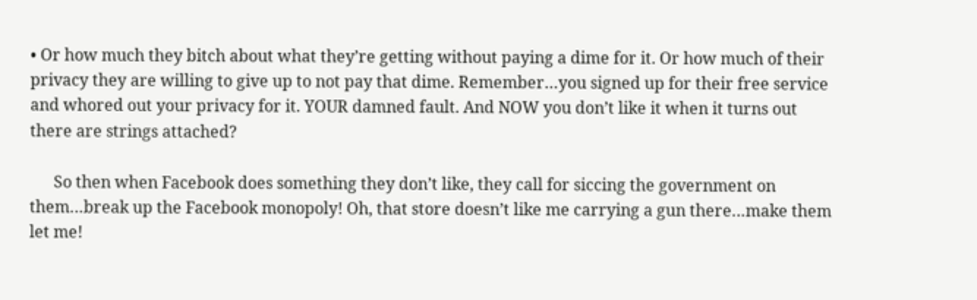• Or how much they bitch about what they’re getting without paying a dime for it. Or how much of their privacy they are willing to give up to not pay that dime. Remember…you signed up for their free service and whored out your privacy for it. YOUR damned fault. And NOW you don’t like it when it turns out there are strings attached?

      So then when Facebook does something they don’t like, they call for siccing the government on them…break up the Facebook monopoly! Oh, that store doesn’t like me carrying a gun there…make them let me!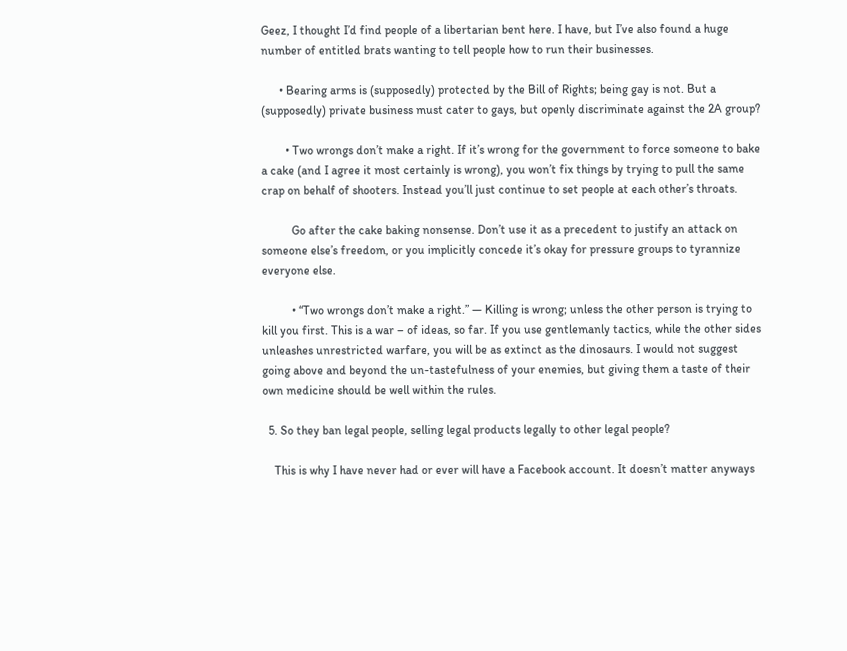Geez, I thought I’d find people of a libertarian bent here. I have, but I’ve also found a huge number of entitled brats wanting to tell people how to run their businesses.

      • Bearing arms is (supposedly) protected by the Bill of Rights; being gay is not. But a (supposedly) private business must cater to gays, but openly discriminate against the 2A group?

        • Two wrongs don’t make a right. If it’s wrong for the government to force someone to bake a cake (and I agree it most certainly is wrong), you won’t fix things by trying to pull the same crap on behalf of shooters. Instead you’ll just continue to set people at each other’s throats.

          Go after the cake baking nonsense. Don’t use it as a precedent to justify an attack on someone else’s freedom, or you implicitly concede it’s okay for pressure groups to tyrannize everyone else.

          • “Two wrongs don’t make a right.” — Killing is wrong; unless the other person is trying to kill you first. This is a war – of ideas, so far. If you use gentlemanly tactics, while the other sides unleashes unrestricted warfare, you will be as extinct as the dinosaurs. I would not suggest going above and beyond the un-tastefulness of your enemies, but giving them a taste of their own medicine should be well within the rules.

  5. So they ban legal people, selling legal products legally to other legal people?

    This is why I have never had or ever will have a Facebook account. It doesn’t matter anyways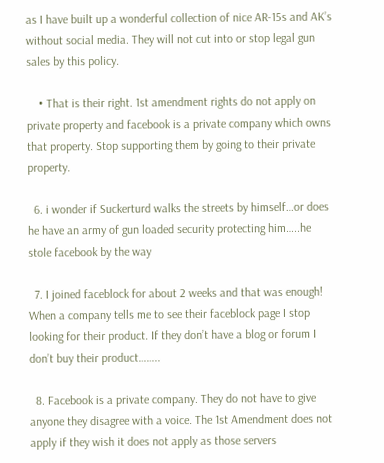as I have built up a wonderful collection of nice AR-15s and AK’s without social media. They will not cut into or stop legal gun sales by this policy.

    • That is their right. 1st amendment rights do not apply on private property and facebook is a private company which owns that property. Stop supporting them by going to their private property.

  6. i wonder if Suckerturd walks the streets by himself…or does he have an army of gun loaded security protecting him…..he stole facebook by the way

  7. I joined faceblock for about 2 weeks and that was enough! When a company tells me to see their faceblock page I stop looking for their product. If they don’t have a blog or forum I don’t buy their product……..

  8. Facebook is a private company. They do not have to give anyone they disagree with a voice. The 1st Amendment does not apply if they wish it does not apply as those servers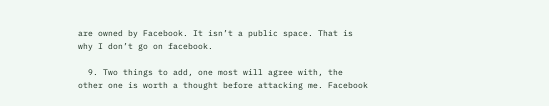are owned by Facebook. It isn’t a public space. That is why I don’t go on facebook.

  9. Two things to add, one most will agree with, the other one is worth a thought before attacking me. Facebook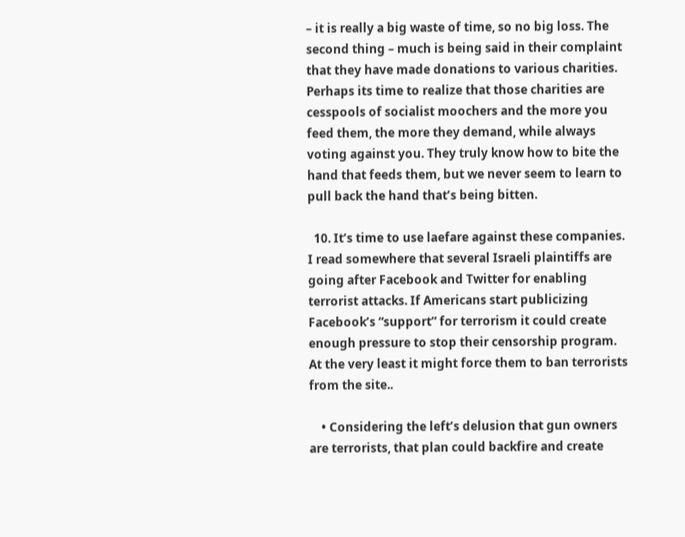– it is really a big waste of time, so no big loss. The second thing – much is being said in their complaint that they have made donations to various charities. Perhaps its time to realize that those charities are cesspools of socialist moochers and the more you feed them, the more they demand, while always voting against you. They truly know how to bite the hand that feeds them, but we never seem to learn to pull back the hand that’s being bitten.

  10. It’s time to use laefare against these companies. I read somewhere that several Israeli plaintiffs are going after Facebook and Twitter for enabling terrorist attacks. If Americans start publicizing Facebook’s “support” for terrorism it could create enough pressure to stop their censorship program. At the very least it might force them to ban terrorists from the site..

    • Considering the left’s delusion that gun owners are terrorists, that plan could backfire and create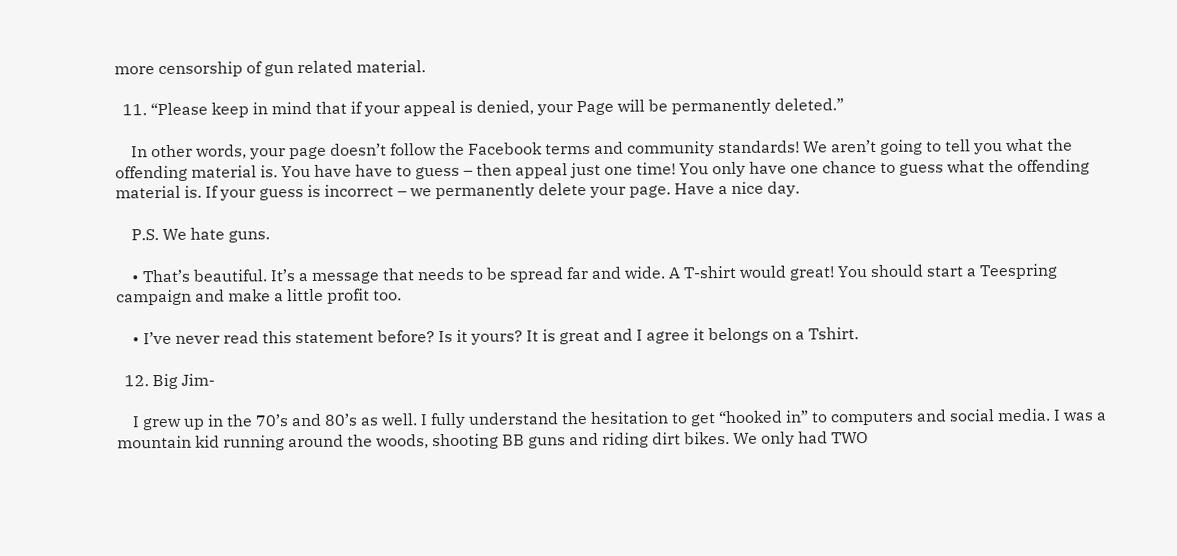more censorship of gun related material.

  11. “Please keep in mind that if your appeal is denied, your Page will be permanently deleted.”

    In other words, your page doesn’t follow the Facebook terms and community standards! We aren’t going to tell you what the offending material is. You have have to guess – then appeal just one time! You only have one chance to guess what the offending material is. If your guess is incorrect – we permanently delete your page. Have a nice day.

    P.S. We hate guns.

    • That’s beautiful. It’s a message that needs to be spread far and wide. A T-shirt would great! You should start a Teespring campaign and make a little profit too.

    • I’ve never read this statement before? Is it yours? It is great and I agree it belongs on a Tshirt.

  12. Big Jim-

    I grew up in the 70’s and 80’s as well. I fully understand the hesitation to get “hooked in” to computers and social media. I was a mountain kid running around the woods, shooting BB guns and riding dirt bikes. We only had TWO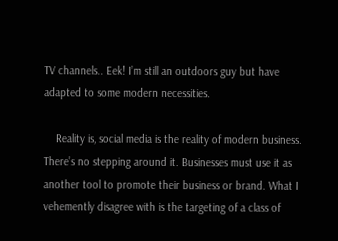TV channels.. Eek! I’m still an outdoors guy but have adapted to some modern necessities.

    Reality is, social media is the reality of modern business. There’s no stepping around it. Businesses must use it as another tool to promote their business or brand. What I vehemently disagree with is the targeting of a class of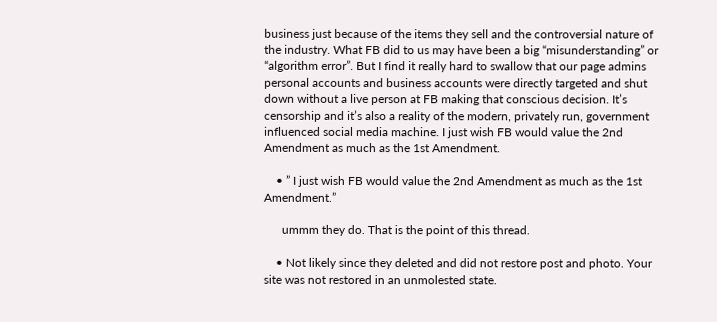business just because of the items they sell and the controversial nature of the industry. What FB did to us may have been a big “misunderstanding” or “algorithm error”. But I find it really hard to swallow that our page admins personal accounts and business accounts were directly targeted and shut down without a live person at FB making that conscious decision. It’s censorship and it’s also a reality of the modern, privately run, government influenced social media machine. I just wish FB would value the 2nd Amendment as much as the 1st Amendment.

    • ” I just wish FB would value the 2nd Amendment as much as the 1st Amendment.”

      ummm they do. That is the point of this thread.

    • Not likely since they deleted and did not restore post and photo. Your site was not restored in an unmolested state.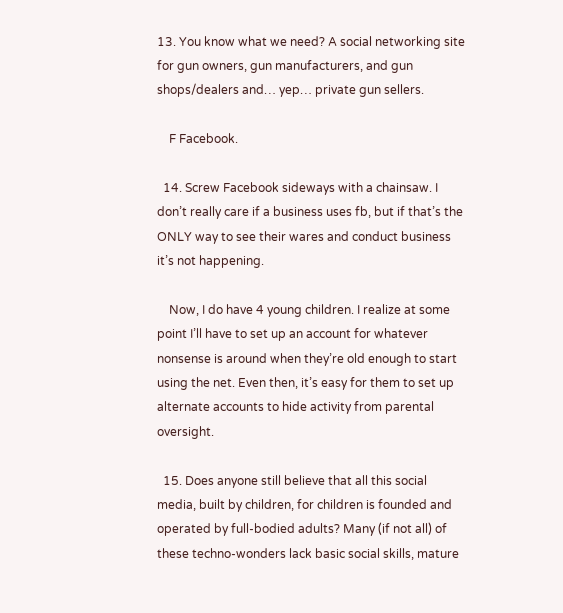13. You know what we need? A social networking site for gun owners, gun manufacturers, and gun shops/dealers and… yep… private gun sellers.

    F Facebook.

  14. Screw Facebook sideways with a chainsaw. I don’t really care if a business uses fb, but if that’s the ONLY way to see their wares and conduct business it’s not happening.

    Now, I do have 4 young children. I realize at some point I’ll have to set up an account for whatever nonsense is around when they’re old enough to start using the net. Even then, it’s easy for them to set up alternate accounts to hide activity from parental oversight.

  15. Does anyone still believe that all this social media, built by children, for children is founded and operated by full-bodied adults? Many (if not all) of these techno-wonders lack basic social skills, mature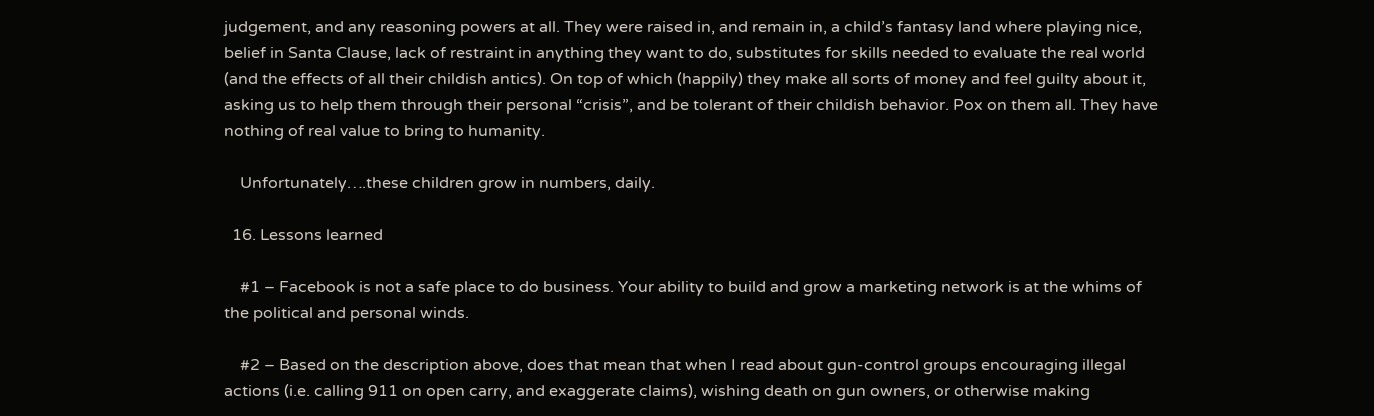judgement, and any reasoning powers at all. They were raised in, and remain in, a child’s fantasy land where playing nice, belief in Santa Clause, lack of restraint in anything they want to do, substitutes for skills needed to evaluate the real world (and the effects of all their childish antics). On top of which (happily) they make all sorts of money and feel guilty about it, asking us to help them through their personal “crisis”, and be tolerant of their childish behavior. Pox on them all. They have nothing of real value to bring to humanity.

    Unfortunately….these children grow in numbers, daily.

  16. Lessons learned

    #1 – Facebook is not a safe place to do business. Your ability to build and grow a marketing network is at the whims of the political and personal winds.

    #2 – Based on the description above, does that mean that when I read about gun-control groups encouraging illegal actions (i.e. calling 911 on open carry, and exaggerate claims), wishing death on gun owners, or otherwise making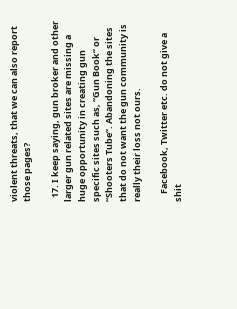violent threats, that we can also report those pages?

  17. I keep saying, gun broker and other larger gun related sites are missing a huge opportunity in creating gun specific sites such as, “Gun Book” or “Shooters Tube”. Abandoning the sites that do not want the gun community is really their loss not ours.

    Facebook, Twitter etc. do not give a shit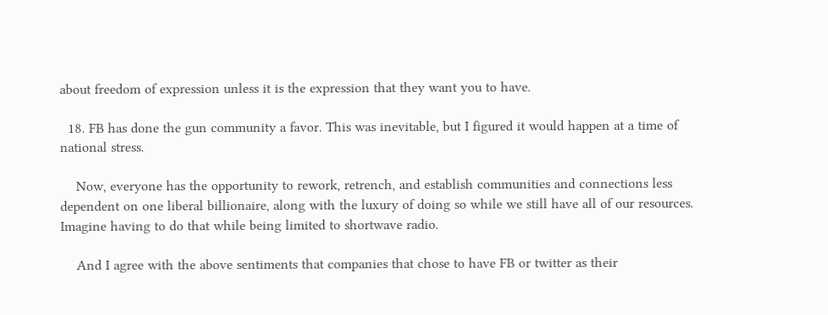about freedom of expression unless it is the expression that they want you to have.

  18. FB has done the gun community a favor. This was inevitable, but I figured it would happen at a time of national stress.

    Now, everyone has the opportunity to rework, retrench, and establish communities and connections less dependent on one liberal billionaire, along with the luxury of doing so while we still have all of our resources. Imagine having to do that while being limited to shortwave radio.

    And I agree with the above sentiments that companies that chose to have FB or twitter as their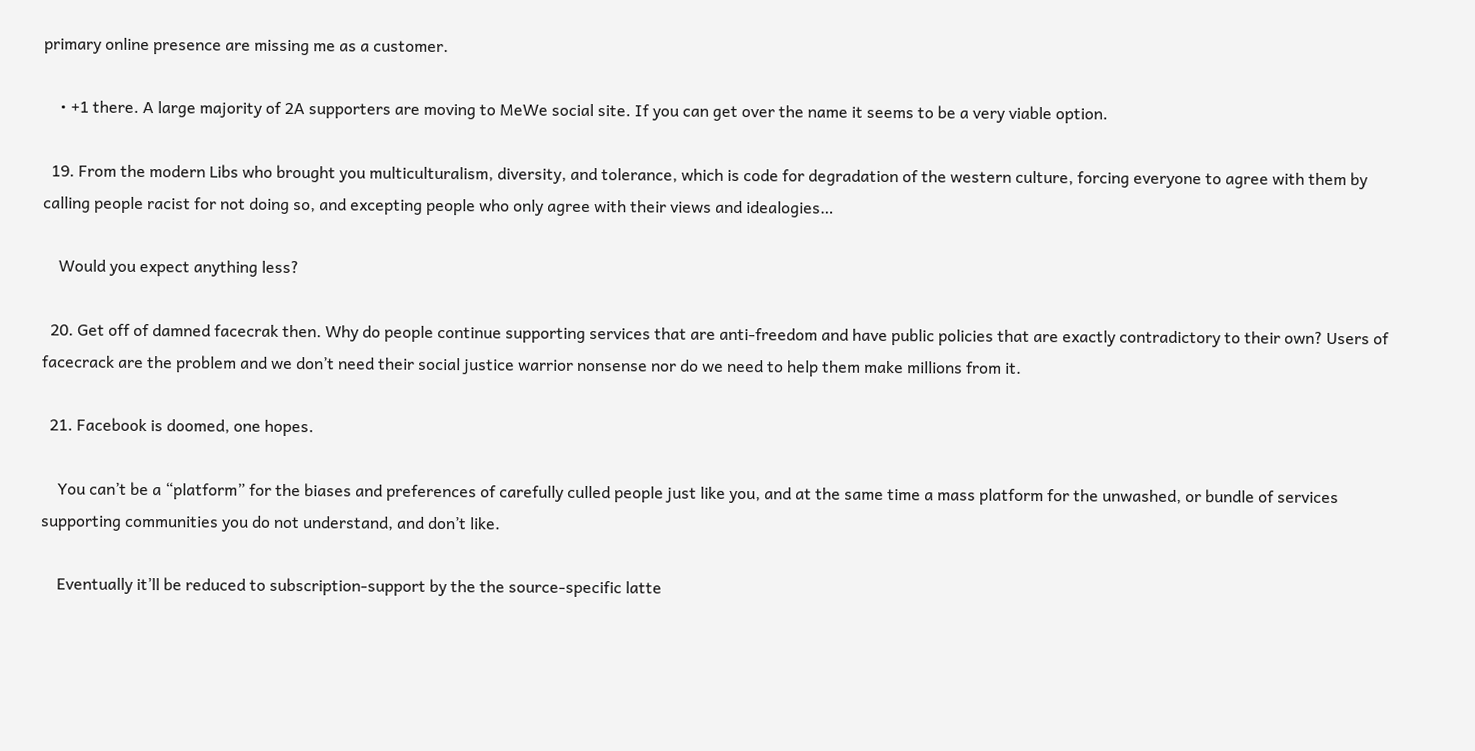primary online presence are missing me as a customer.

    • +1 there. A large majority of 2A supporters are moving to MeWe social site. If you can get over the name it seems to be a very viable option.

  19. From the modern Libs who brought you multiculturalism, diversity, and tolerance, which is code for degradation of the western culture, forcing everyone to agree with them by calling people racist for not doing so, and excepting people who only agree with their views and idealogies…

    Would you expect anything less?

  20. Get off of damned facecrak then. Why do people continue supporting services that are anti-freedom and have public policies that are exactly contradictory to their own? Users of facecrack are the problem and we don’t need their social justice warrior nonsense nor do we need to help them make millions from it.

  21. Facebook is doomed, one hopes.

    You can’t be a “platform” for the biases and preferences of carefully culled people just like you, and at the same time a mass platform for the unwashed, or bundle of services supporting communities you do not understand, and don’t like.

    Eventually it’ll be reduced to subscription-support by the the source-specific latte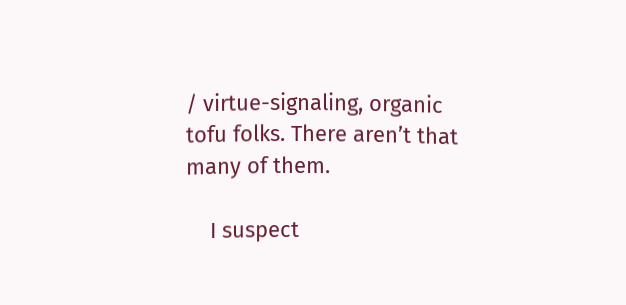/ virtue-signaling, organic tofu folks. There aren’t that many of them.

    I suspect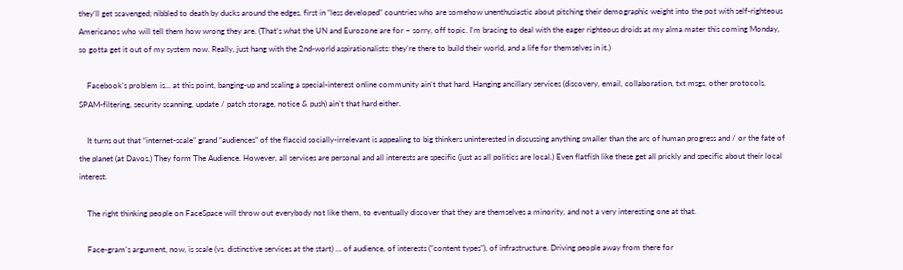they’ll get scavenged; nibbled to death by ducks around the edges, first in “less developed” countries who are somehow unenthusiastic about pitching their demographic weight into the pot with self-righteous Americanos who will tell them how wrong they are. (That’s what the UN and Eurozone are for – sorry, off topic. I’m bracing to deal with the eager righteous droids at my alma mater this coming Monday, so gotta get it out of my system now. Really, just hang with the 2nd-world aspirationalists: they’re there to build their world, and a life for themselves in it.)

    Facebook’s problem is… at this point, banging-up and scaling a special-interest online community ain’t that hard. Hanging ancillary services (discovery, email, collaboration, txt msgs, other protocols, SPAM-filtering, security scanning, update / patch storage, notice & push) ain’t that hard either.

    It turns out that “internet-scale” grand “audiences” of the flaccid socially-irrelevant is appealing to big thinkers uninterested in discussing anything smaller than the arc of human progress and / or the fate of the planet (at Davos.) They form The Audience. However, all services are personal and all interests are specific (just as all politics are local.) Even flatfish like these get all prickly and specific about their local interest.

    The right thinking people on FaceSpace will throw out everybody not like them, to eventually discover that they are themselves a minority, and not a very interesting one at that.

    Face-gram’s argument, now, is scale (vs. distinctive services at the start) … of audience, of interests (“content types”), of infrastructure. Driving people away from there for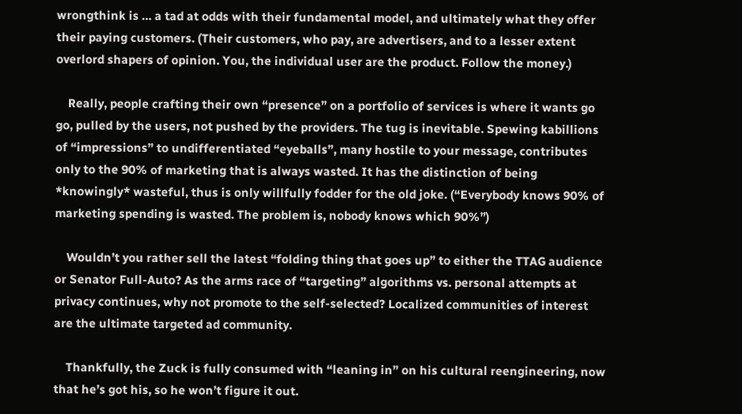wrongthink is … a tad at odds with their fundamental model, and ultimately what they offer their paying customers. (Their customers, who pay, are advertisers, and to a lesser extent overlord shapers of opinion. You, the individual user are the product. Follow the money.)

    Really, people crafting their own “presence” on a portfolio of services is where it wants go go, pulled by the users, not pushed by the providers. The tug is inevitable. Spewing kabillions of “impressions” to undifferentiated “eyeballs”, many hostile to your message, contributes only to the 90% of marketing that is always wasted. It has the distinction of being *knowingly* wasteful, thus is only willfully fodder for the old joke. (“Everybody knows 90% of marketing spending is wasted. The problem is, nobody knows which 90%”)

    Wouldn’t you rather sell the latest “folding thing that goes up” to either the TTAG audience or Senator Full-Auto? As the arms race of “targeting” algorithms vs. personal attempts at privacy continues, why not promote to the self-selected? Localized communities of interest are the ultimate targeted ad community.

    Thankfully, the Zuck is fully consumed with “leaning in” on his cultural reengineering, now that he’s got his, so he won’t figure it out.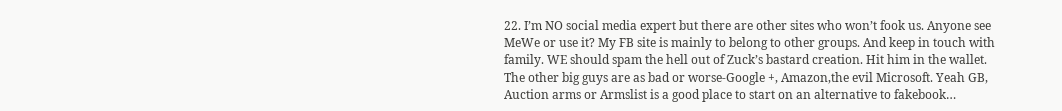22. I’m NO social media expert but there are other sites who won’t fook us. Anyone see MeWe or use it? My FB site is mainly to belong to other groups. And keep in touch with family. WE should spam the hell out of Zuck’s bastard creation. Hit him in the wallet. The other big guys are as bad or worse-Google +, Amazon,the evil Microsoft. Yeah GB, Auction arms or Armslist is a good place to start on an alternative to fakebook…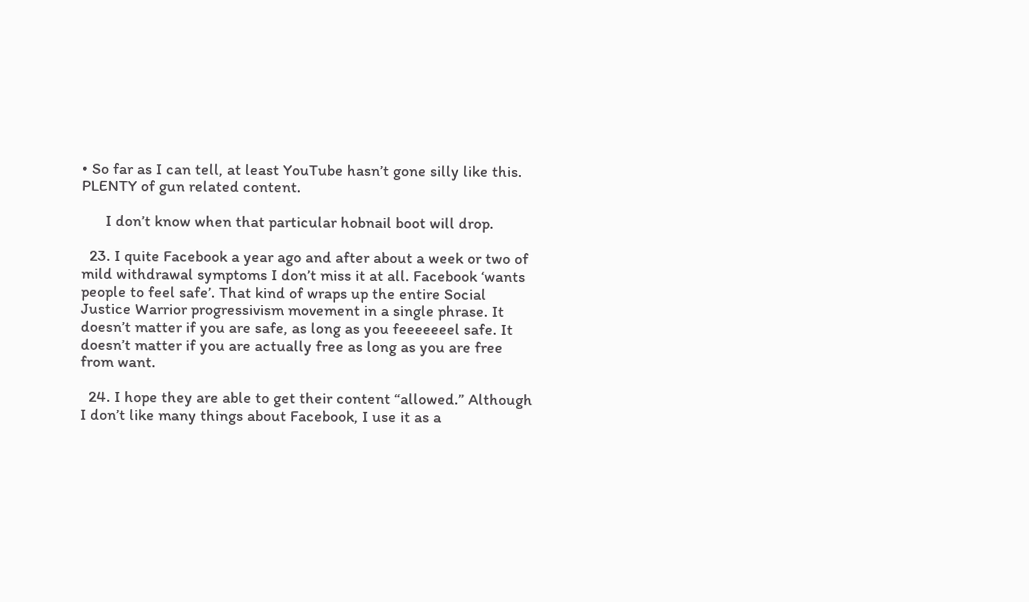• So far as I can tell, at least YouTube hasn’t gone silly like this. PLENTY of gun related content.

      I don’t know when that particular hobnail boot will drop.

  23. I quite Facebook a year ago and after about a week or two of mild withdrawal symptoms I don’t miss it at all. Facebook ‘wants people to feel safe’. That kind of wraps up the entire Social Justice Warrior progressivism movement in a single phrase. It doesn’t matter if you are safe, as long as you feeeeeeel safe. It doesn’t matter if you are actually free as long as you are free from want.

  24. I hope they are able to get their content “allowed.” Although I don’t like many things about Facebook, I use it as a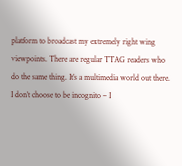platform to broadcast my extremely right wing viewpoints. There are regular TTAG readers who do the same thing. It’s a multimedia world out there. I don’t choose to be incognito – I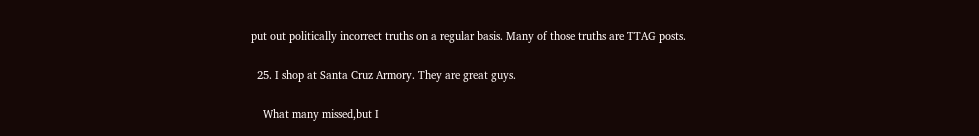put out politically incorrect truths on a regular basis. Many of those truths are TTAG posts.

  25. I shop at Santa Cruz Armory. They are great guys.

    What many missed,but I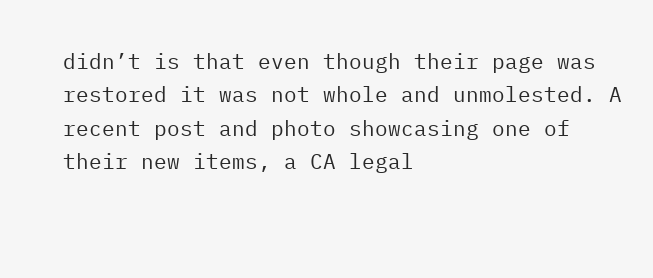didn’t is that even though their page was restored it was not whole and unmolested. A recent post and photo showcasing one of their new items, a CA legal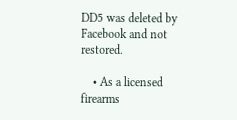DD5 was deleted by Facebook and not restored.

    • As a licensed firearms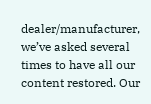dealer/manufacturer, we’ve asked several times to have all our content restored. Our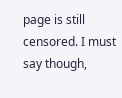page is still censored. I must say though,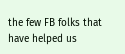the few FB folks that have helped us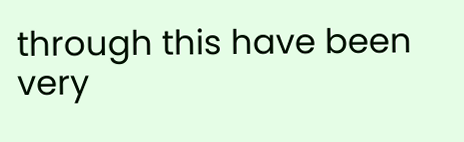through this have been very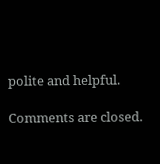polite and helpful.

Comments are closed.